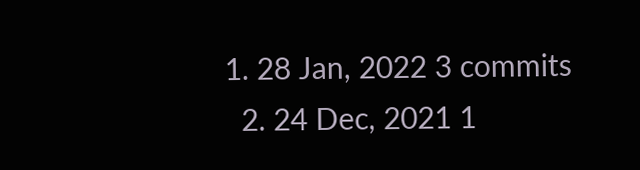1. 28 Jan, 2022 3 commits
  2. 24 Dec, 2021 1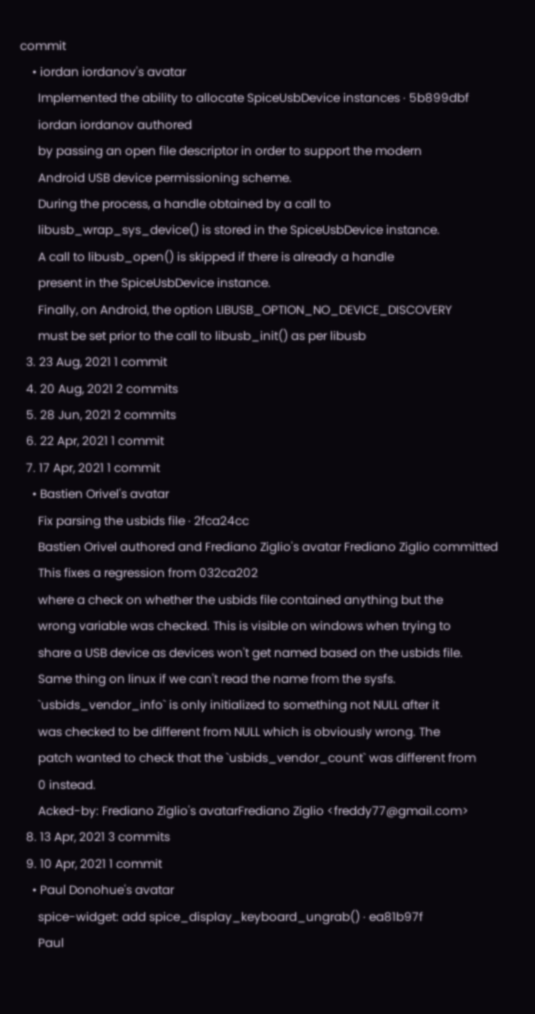commit
    • iordan iordanov's avatar
      Implemented the ability to allocate SpiceUsbDevice instances · 5b899dbf
      iordan iordanov authored
      by passing an open file descriptor in order to support the modern
      Android USB device permissioning scheme.
      During the process, a handle obtained by a call to
      libusb_wrap_sys_device() is stored in the SpiceUsbDevice instance.
      A call to libusb_open() is skipped if there is already a handle
      present in the SpiceUsbDevice instance.
      Finally, on Android, the option LIBUSB_OPTION_NO_DEVICE_DISCOVERY
      must be set prior to the call to libusb_init() as per libusb
  3. 23 Aug, 2021 1 commit
  4. 20 Aug, 2021 2 commits
  5. 28 Jun, 2021 2 commits
  6. 22 Apr, 2021 1 commit
  7. 17 Apr, 2021 1 commit
    • Bastien Orivel's avatar
      Fix parsing the usbids file · 2fca24cc
      Bastien Orivel authored and Frediano Ziglio's avatar Frediano Ziglio committed
      This fixes a regression from 032ca202
      where a check on whether the usbids file contained anything but the
      wrong variable was checked. This is visible on windows when trying to
      share a USB device as devices won't get named based on the usbids file.
      Same thing on linux if we can't read the name from the sysfs.
      `usbids_vendor_info` is only initialized to something not NULL after it
      was checked to be different from NULL which is obviously wrong. The
      patch wanted to check that the `usbids_vendor_count` was different from
      0 instead.
      Acked-by: Frediano Ziglio's avatarFrediano Ziglio <freddy77@gmail.com>
  8. 13 Apr, 2021 3 commits
  9. 10 Apr, 2021 1 commit
    • Paul Donohue's avatar
      spice-widget: add spice_display_keyboard_ungrab() · ea81b97f
      Paul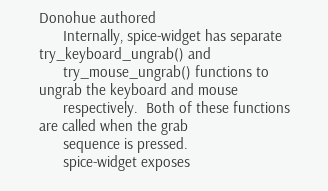Donohue authored
      Internally, spice-widget has separate try_keyboard_ungrab() and
      try_mouse_ungrab() functions to ungrab the keyboard and mouse
      respectively.  Both of these functions are called when the grab
      sequence is pressed.
      spice-widget exposes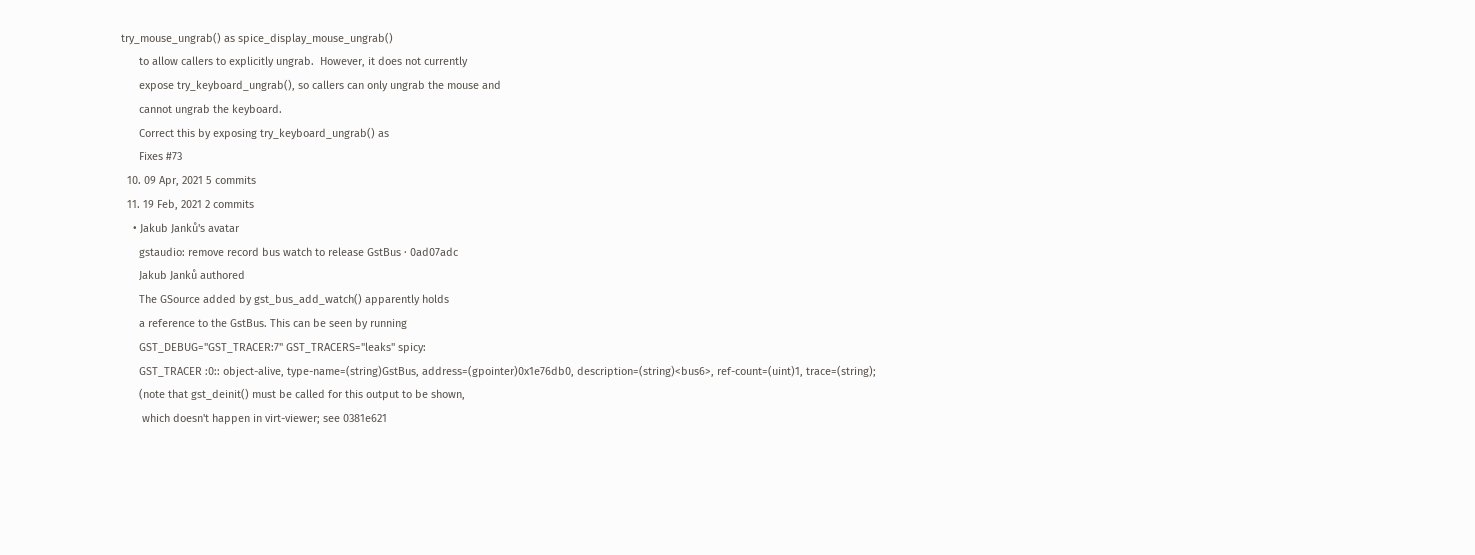try_mouse_ungrab() as spice_display_mouse_ungrab()
      to allow callers to explicitly ungrab.  However, it does not currently
      expose try_keyboard_ungrab(), so callers can only ungrab the mouse and
      cannot ungrab the keyboard.
      Correct this by exposing try_keyboard_ungrab() as
      Fixes #73
  10. 09 Apr, 2021 5 commits
  11. 19 Feb, 2021 2 commits
    • Jakub Janků's avatar
      gstaudio: remove record bus watch to release GstBus · 0ad07adc
      Jakub Janků authored
      The GSource added by gst_bus_add_watch() apparently holds
      a reference to the GstBus. This can be seen by running
      GST_DEBUG="GST_TRACER:7" GST_TRACERS="leaks" spicy:
      GST_TRACER :0:: object-alive, type-name=(string)GstBus, address=(gpointer)0x1e76db0, description=(string)<bus6>, ref-count=(uint)1, trace=(string);
      (note that gst_deinit() must be called for this output to be shown,
       which doesn't happen in virt-viewer; see 0381e621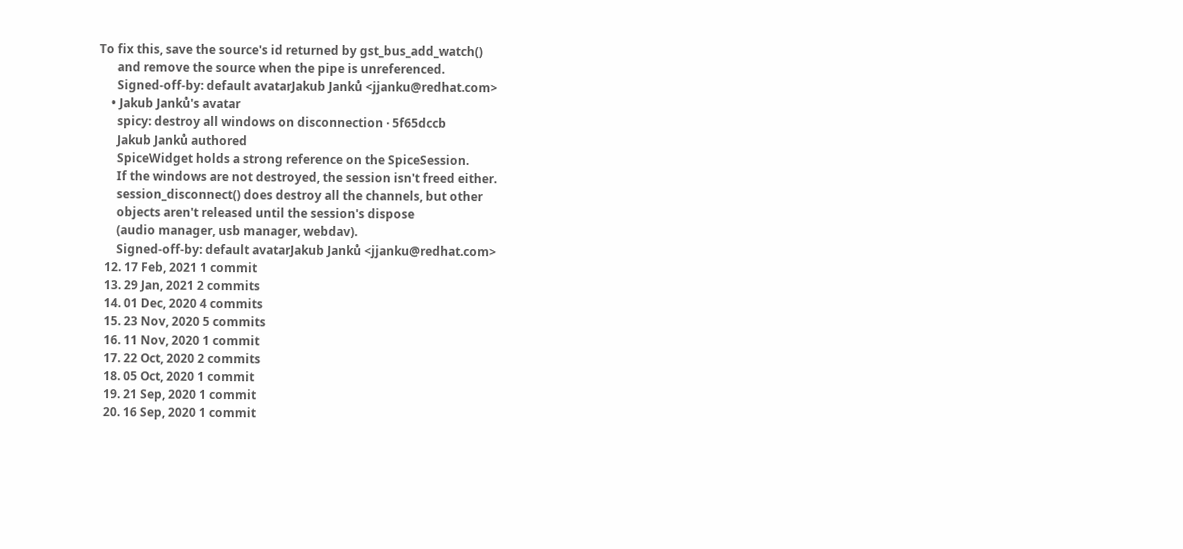To fix this, save the source's id returned by gst_bus_add_watch()
      and remove the source when the pipe is unreferenced.
      Signed-off-by: default avatarJakub Janků <jjanku@redhat.com>
    • Jakub Janků's avatar
      spicy: destroy all windows on disconnection · 5f65dccb
      Jakub Janků authored
      SpiceWidget holds a strong reference on the SpiceSession.
      If the windows are not destroyed, the session isn't freed either.
      session_disconnect() does destroy all the channels, but other
      objects aren't released until the session's dispose
      (audio manager, usb manager, webdav).
      Signed-off-by: default avatarJakub Janků <jjanku@redhat.com>
  12. 17 Feb, 2021 1 commit
  13. 29 Jan, 2021 2 commits
  14. 01 Dec, 2020 4 commits
  15. 23 Nov, 2020 5 commits
  16. 11 Nov, 2020 1 commit
  17. 22 Oct, 2020 2 commits
  18. 05 Oct, 2020 1 commit
  19. 21 Sep, 2020 1 commit
  20. 16 Sep, 2020 1 commit